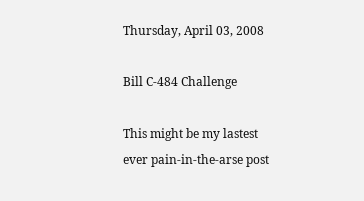Thursday, April 03, 2008

Bill C-484 Challenge

This might be my lastest ever pain-in-the-arse post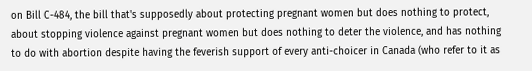on Bill C-484, the bill that's supposedly about protecting pregnant women but does nothing to protect, about stopping violence against pregnant women but does nothing to deter the violence, and has nothing to do with abortion despite having the feverish support of every anti-choicer in Canada (who refer to it as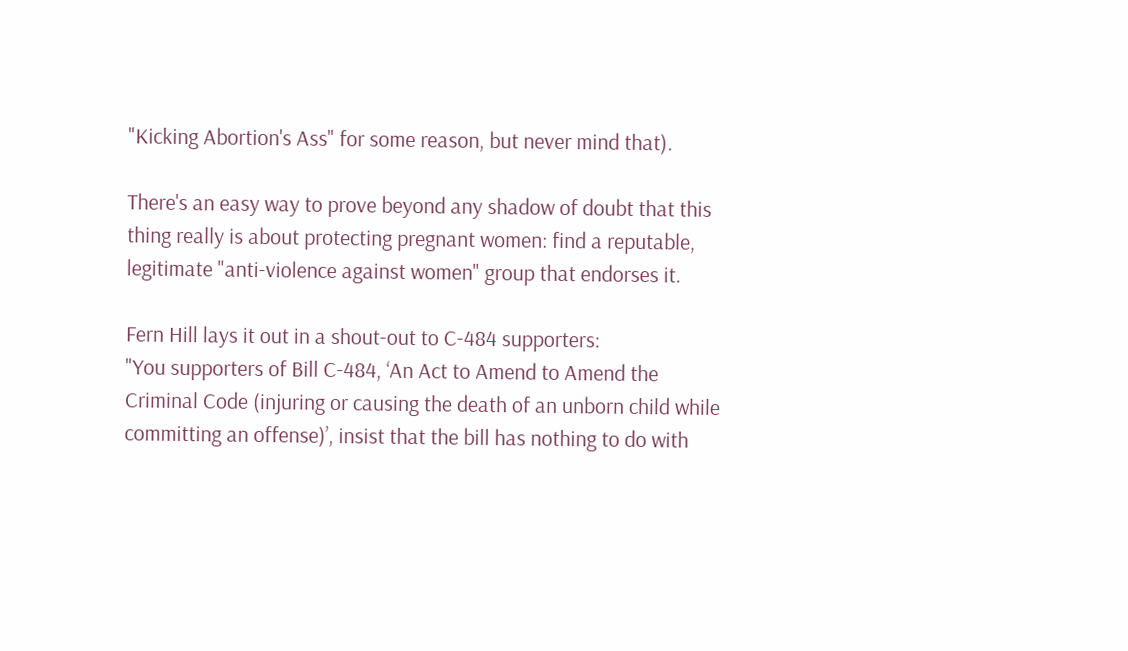"Kicking Abortion's Ass" for some reason, but never mind that).

There's an easy way to prove beyond any shadow of doubt that this thing really is about protecting pregnant women: find a reputable, legitimate "anti-violence against women" group that endorses it.

Fern Hill lays it out in a shout-out to C-484 supporters:
"You supporters of Bill C-484, ‘An Act to Amend to Amend the Criminal Code (injuring or causing the death of an unborn child while committing an offense)’, insist that the bill has nothing to do with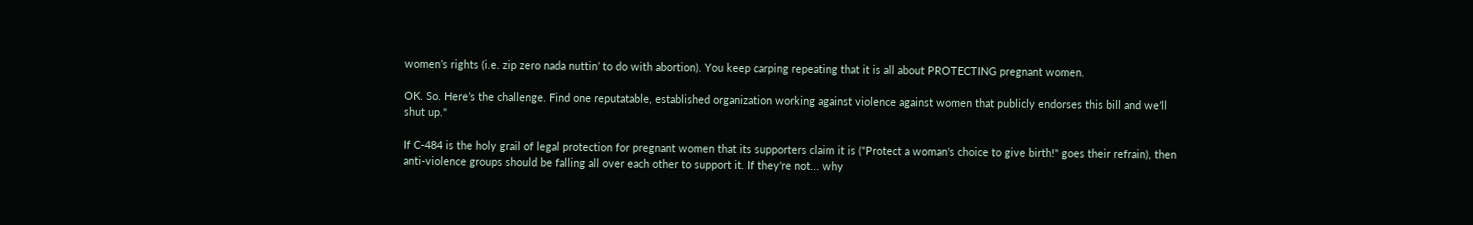women’s rights (i.e. zip zero nada nuttin’ to do with abortion). You keep carping repeating that it is all about PROTECTING pregnant women.

OK. So. Here’s the challenge. Find one reputatable, established organization working against violence against women that publicly endorses this bill and we’ll shut up."

If C-484 is the holy grail of legal protection for pregnant women that its supporters claim it is ("Protect a woman's choice to give birth!" goes their refrain), then anti-violence groups should be falling all over each other to support it. If they're not... why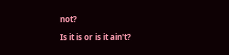not?

Is it is or is it ain't?